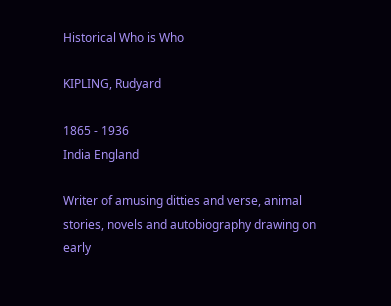Historical Who is Who

KIPLING, Rudyard

1865 - 1936
India England

Writer of amusing ditties and verse, animal stories, novels and autobiography drawing on early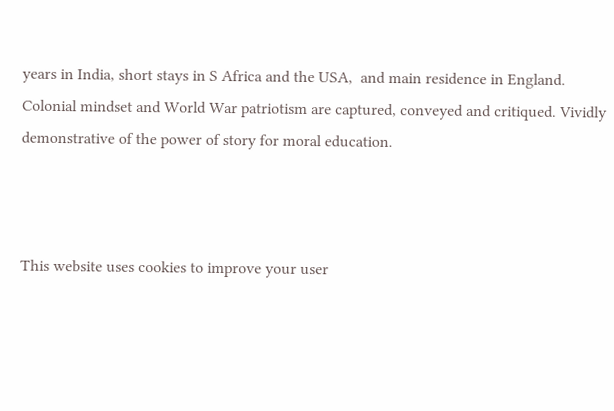years in India, short stays in S Africa and the USA,  and main residence in England. Colonial mindset and World War patriotism are captured, conveyed and critiqued. Vividly demonstrative of the power of story for moral education.



This website uses cookies to improve your user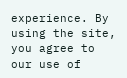experience. By using the site, you agree to our use of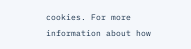cookies. For more information about how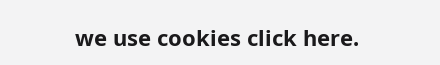we use cookies click here.